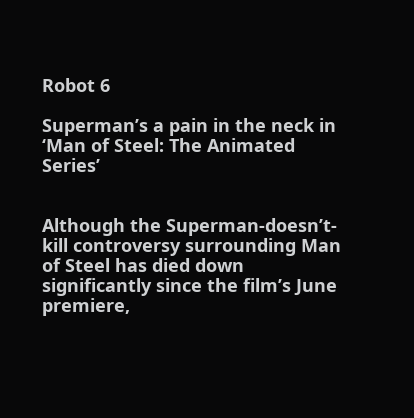Robot 6

Superman’s a pain in the neck in ‘Man of Steel: The Animated Series’


Although the Superman-doesn’t-kill controversy surrounding Man of Steel has died down significantly since the film’s June premiere,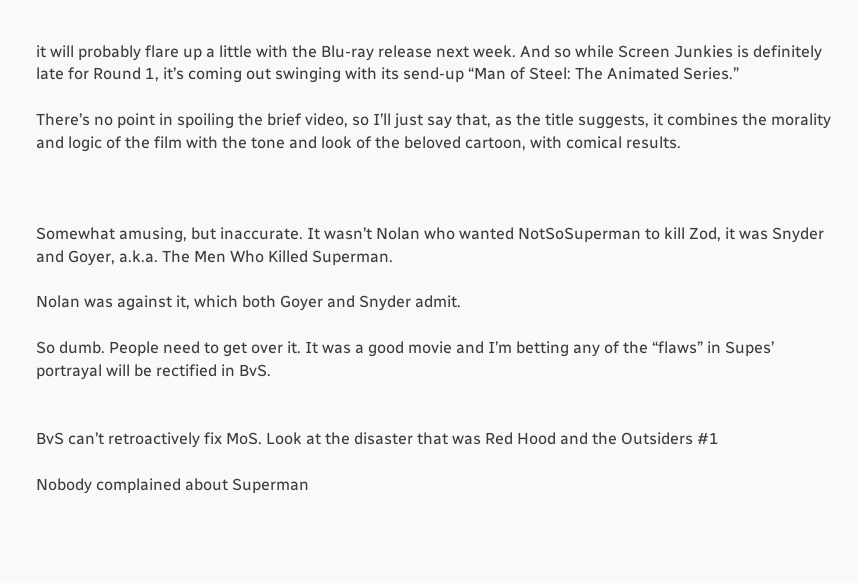it will probably flare up a little with the Blu-ray release next week. And so while Screen Junkies is definitely late for Round 1, it’s coming out swinging with its send-up “Man of Steel: The Animated Series.”

There’s no point in spoiling the brief video, so I’ll just say that, as the title suggests, it combines the morality and logic of the film with the tone and look of the beloved cartoon, with comical results.



Somewhat amusing, but inaccurate. It wasn’t Nolan who wanted NotSoSuperman to kill Zod, it was Snyder and Goyer, a.k.a. The Men Who Killed Superman.

Nolan was against it, which both Goyer and Snyder admit.

So dumb. People need to get over it. It was a good movie and I’m betting any of the “flaws” in Supes’ portrayal will be rectified in BvS.


BvS can’t retroactively fix MoS. Look at the disaster that was Red Hood and the Outsiders #1

Nobody complained about Superman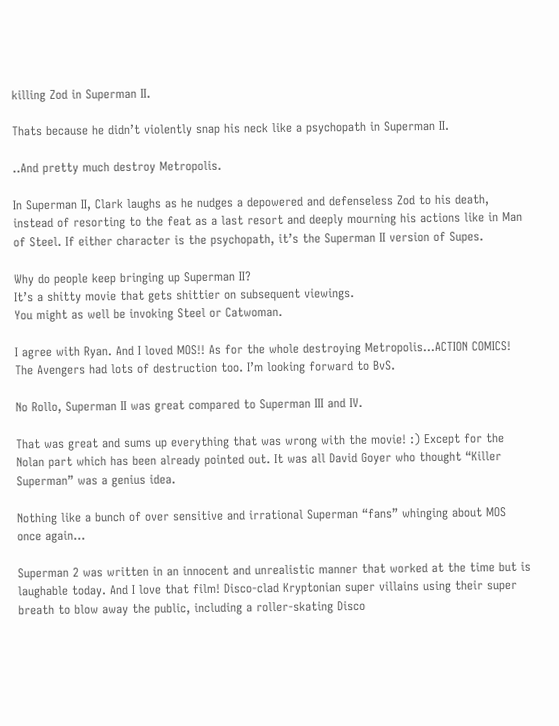killing Zod in Superman II.

Thats because he didn’t violently snap his neck like a psychopath in Superman II.

..And pretty much destroy Metropolis.

In Superman II, Clark laughs as he nudges a depowered and defenseless Zod to his death, instead of resorting to the feat as a last resort and deeply mourning his actions like in Man of Steel. If either character is the psychopath, it’s the Superman II version of Supes.

Why do people keep bringing up Superman II?
It’s a shitty movie that gets shittier on subsequent viewings.
You might as well be invoking Steel or Catwoman.

I agree with Ryan. And I loved MOS!! As for the whole destroying Metropolis…ACTION COMICS! The Avengers had lots of destruction too. I’m looking forward to BvS.

No Rollo, Superman II was great compared to Superman III and IV.

That was great and sums up everything that was wrong with the movie! :) Except for the Nolan part which has been already pointed out. It was all David Goyer who thought “Killer Superman” was a genius idea.

Nothing like a bunch of over sensitive and irrational Superman “fans” whinging about MOS once again…

Superman 2 was written in an innocent and unrealistic manner that worked at the time but is laughable today. And I love that film! Disco-clad Kryptonian super villains using their super breath to blow away the public, including a roller-skating Disco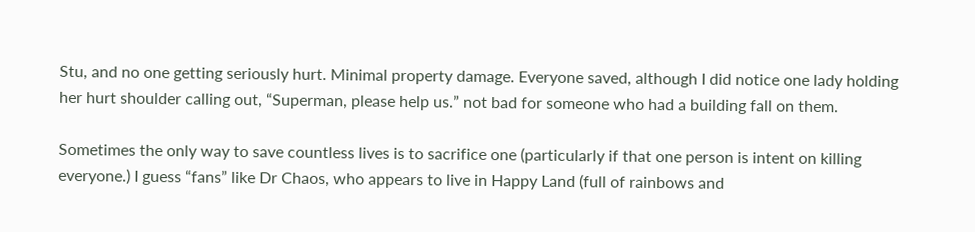Stu, and no one getting seriously hurt. Minimal property damage. Everyone saved, although I did notice one lady holding her hurt shoulder calling out, “Superman, please help us.” not bad for someone who had a building fall on them.

Sometimes the only way to save countless lives is to sacrifice one (particularly if that one person is intent on killing everyone.) I guess “fans” like Dr Chaos, who appears to live in Happy Land (full of rainbows and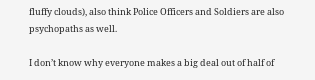fluffy clouds), also think Police Officers and Soldiers are also psychopaths as well.

I don’t know why everyone makes a big deal out of half of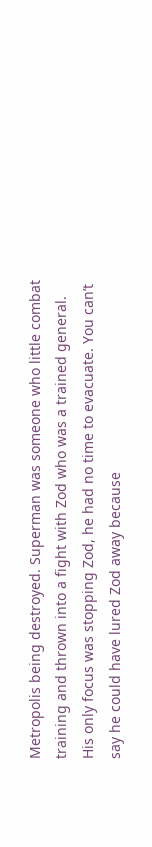Metropolis being destroyed. Superman was someone who little combat training and thrown into a fight with Zod who was a trained general. His only focus was stopping Zod, he had no time to evacuate. You can’t say he could have lured Zod away because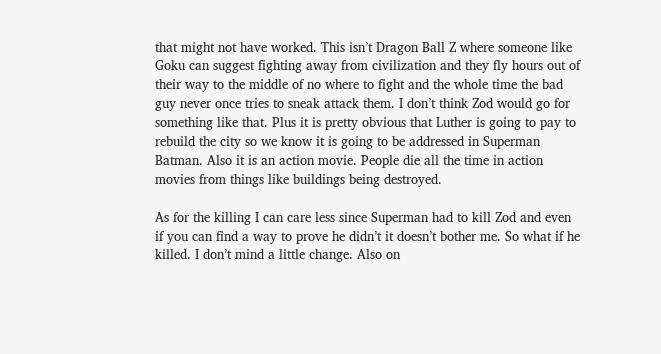that might not have worked. This isn’t Dragon Ball Z where someone like Goku can suggest fighting away from civilization and they fly hours out of their way to the middle of no where to fight and the whole time the bad guy never once tries to sneak attack them. I don’t think Zod would go for something like that. Plus it is pretty obvious that Luther is going to pay to rebuild the city so we know it is going to be addressed in Superman Batman. Also it is an action movie. People die all the time in action movies from things like buildings being destroyed.

As for the killing I can care less since Superman had to kill Zod and even if you can find a way to prove he didn’t it doesn’t bother me. So what if he killed. I don’t mind a little change. Also on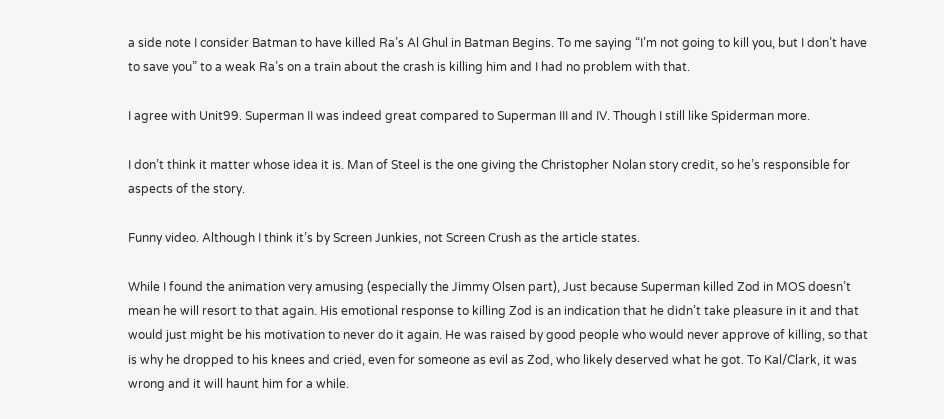a side note I consider Batman to have killed Ra’s Al Ghul in Batman Begins. To me saying “I’m not going to kill you, but I don’t have to save you” to a weak Ra’s on a train about the crash is killing him and I had no problem with that.

I agree with Unit99. Superman II was indeed great compared to Superman III and IV. Though I still like Spiderman more.

I don’t think it matter whose idea it is. Man of Steel is the one giving the Christopher Nolan story credit, so he’s responsible for aspects of the story.

Funny video. Although I think it’s by Screen Junkies, not Screen Crush as the article states.

While I found the animation very amusing (especially the Jimmy Olsen part), Just because Superman killed Zod in MOS doesn’t mean he will resort to that again. His emotional response to killing Zod is an indication that he didn’t take pleasure in it and that would just might be his motivation to never do it again. He was raised by good people who would never approve of killing, so that is why he dropped to his knees and cried, even for someone as evil as Zod, who likely deserved what he got. To Kal/Clark, it was wrong and it will haunt him for a while.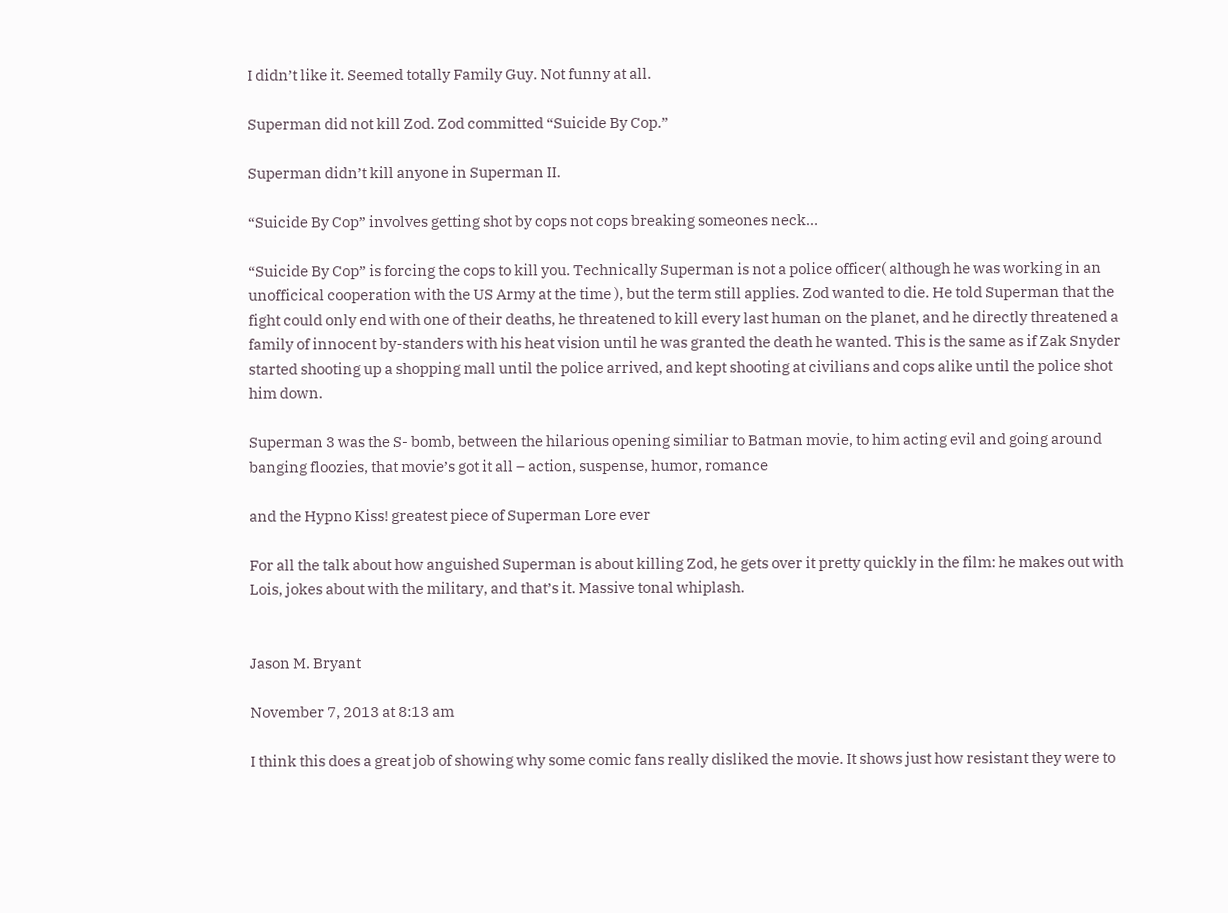I didn’t like it. Seemed totally Family Guy. Not funny at all.

Superman did not kill Zod. Zod committed “Suicide By Cop.”

Superman didn’t kill anyone in Superman II.

“Suicide By Cop” involves getting shot by cops not cops breaking someones neck…

“Suicide By Cop” is forcing the cops to kill you. Technically Superman is not a police officer( although he was working in an unofficical cooperation with the US Army at the time ), but the term still applies. Zod wanted to die. He told Superman that the fight could only end with one of their deaths, he threatened to kill every last human on the planet, and he directly threatened a family of innocent by-standers with his heat vision until he was granted the death he wanted. This is the same as if Zak Snyder started shooting up a shopping mall until the police arrived, and kept shooting at civilians and cops alike until the police shot him down.

Superman 3 was the S- bomb, between the hilarious opening similiar to Batman movie, to him acting evil and going around banging floozies, that movie’s got it all – action, suspense, humor, romance

and the Hypno Kiss! greatest piece of Superman Lore ever

For all the talk about how anguished Superman is about killing Zod, he gets over it pretty quickly in the film: he makes out with Lois, jokes about with the military, and that’s it. Massive tonal whiplash.


Jason M. Bryant

November 7, 2013 at 8:13 am

I think this does a great job of showing why some comic fans really disliked the movie. It shows just how resistant they were to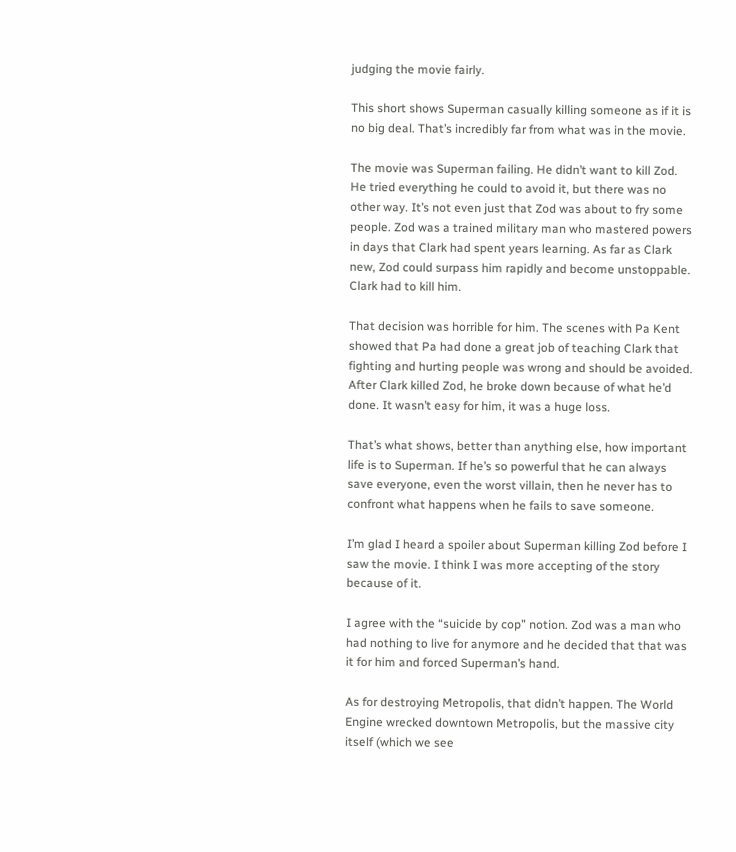judging the movie fairly.

This short shows Superman casually killing someone as if it is no big deal. That’s incredibly far from what was in the movie.

The movie was Superman failing. He didn’t want to kill Zod. He tried everything he could to avoid it, but there was no other way. It’s not even just that Zod was about to fry some people. Zod was a trained military man who mastered powers in days that Clark had spent years learning. As far as Clark new, Zod could surpass him rapidly and become unstoppable. Clark had to kill him.

That decision was horrible for him. The scenes with Pa Kent showed that Pa had done a great job of teaching Clark that fighting and hurting people was wrong and should be avoided. After Clark killed Zod, he broke down because of what he’d done. It wasn’t easy for him, it was a huge loss.

That’s what shows, better than anything else, how important life is to Superman. If he’s so powerful that he can always save everyone, even the worst villain, then he never has to confront what happens when he fails to save someone.

I’m glad I heard a spoiler about Superman killing Zod before I saw the movie. I think I was more accepting of the story because of it.

I agree with the “suicide by cop” notion. Zod was a man who had nothing to live for anymore and he decided that that was it for him and forced Superman’s hand.

As for destroying Metropolis, that didn’t happen. The World Engine wrecked downtown Metropolis, but the massive city itself (which we see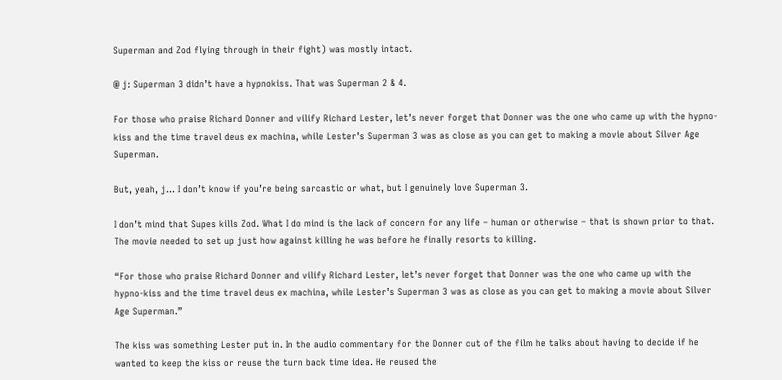Superman and Zod flying through in their fight) was mostly intact.

@ j: Superman 3 didn’t have a hypnokiss. That was Superman 2 & 4.

For those who praise Richard Donner and vilify Richard Lester, let’s never forget that Donner was the one who came up with the hypno-kiss and the time travel deus ex machina, while Lester’s Superman 3 was as close as you can get to making a movie about Silver Age Superman.

But, yeah, j… I don’t know if you’re being sarcastic or what, but I genuinely love Superman 3.

I don’t mind that Supes kills Zod. What I do mind is the lack of concern for any life – human or otherwise – that is shown prior to that. The movie needed to set up just how against killing he was before he finally resorts to killing.

“For those who praise Richard Donner and vilify Richard Lester, let’s never forget that Donner was the one who came up with the hypno-kiss and the time travel deus ex machina, while Lester’s Superman 3 was as close as you can get to making a movie about Silver Age Superman.”

The kiss was something Lester put in. In the audio commentary for the Donner cut of the film he talks about having to decide if he wanted to keep the kiss or reuse the turn back time idea. He reused the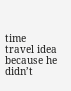time travel idea because he didn’t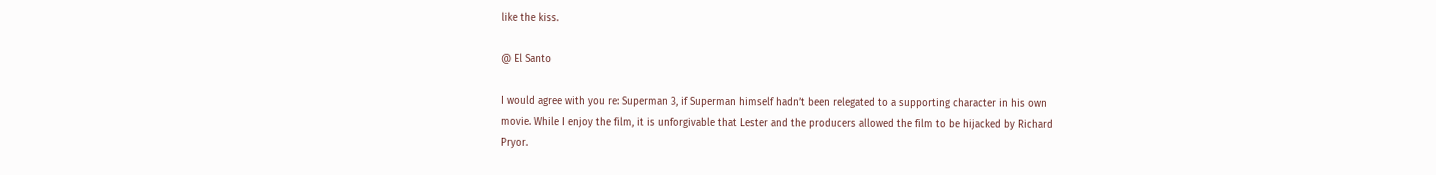like the kiss.

@ El Santo

I would agree with you re: Superman 3, if Superman himself hadn’t been relegated to a supporting character in his own movie. While I enjoy the film, it is unforgivable that Lester and the producers allowed the film to be hijacked by Richard Pryor.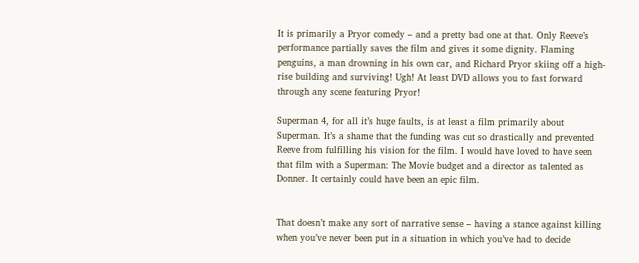It is primarily a Pryor comedy – and a pretty bad one at that. Only Reeve’s performance partially saves the film and gives it some dignity. Flaming penguins, a man drowning in his own car, and Richard Pryor skiing off a high-rise building and surviving! Ugh! At least DVD allows you to fast forward through any scene featuring Pryor!

Superman 4, for all it’s huge faults, is at least a film primarily about Superman. It’s a shame that the funding was cut so drastically and prevented Reeve from fulfilling his vision for the film. I would have loved to have seen that film with a Superman: The Movie budget and a director as talented as Donner. It certainly could have been an epic film.


That doesn’t make any sort of narrative sense – having a stance against killing when you’ve never been put in a situation in which you’ve had to decide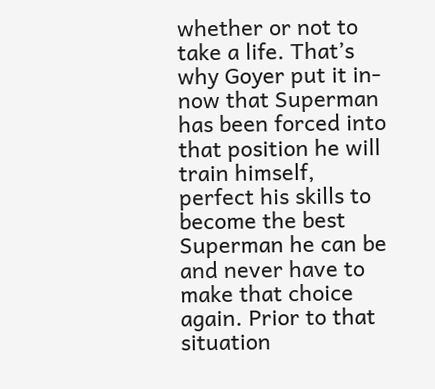whether or not to take a life. That’s why Goyer put it in- now that Superman has been forced into that position he will train himself, perfect his skills to become the best Superman he can be and never have to make that choice again. Prior to that situation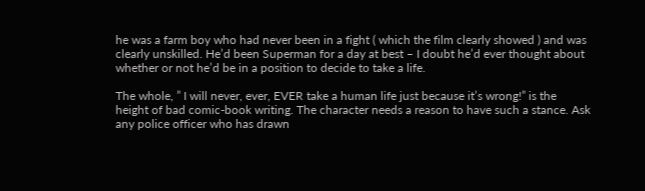he was a farm boy who had never been in a fight ( which the film clearly showed ) and was clearly unskilled. He’d been Superman for a day at best – I doubt he’d ever thought about whether or not he’d be in a position to decide to take a life.

The whole, ” I will never, ever, EVER take a human life just because it’s wrong!” is the height of bad comic-book writing. The character needs a reason to have such a stance. Ask any police officer who has drawn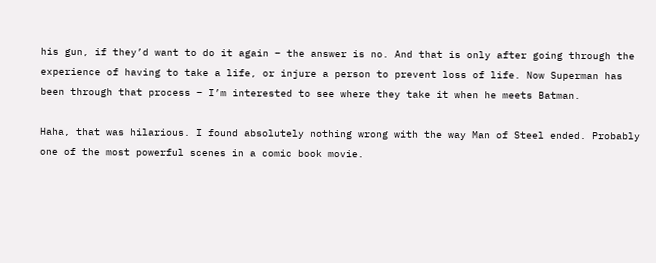his gun, if they’d want to do it again – the answer is no. And that is only after going through the experience of having to take a life, or injure a person to prevent loss of life. Now Superman has been through that process – I’m interested to see where they take it when he meets Batman.

Haha, that was hilarious. I found absolutely nothing wrong with the way Man of Steel ended. Probably one of the most powerful scenes in a comic book movie.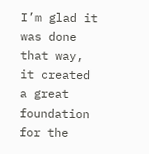I’m glad it was done that way, it created a great foundation for the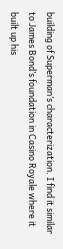building of Superman’s characterization. I find it similar to James Bond’s foundation in Casino Royale where it built up his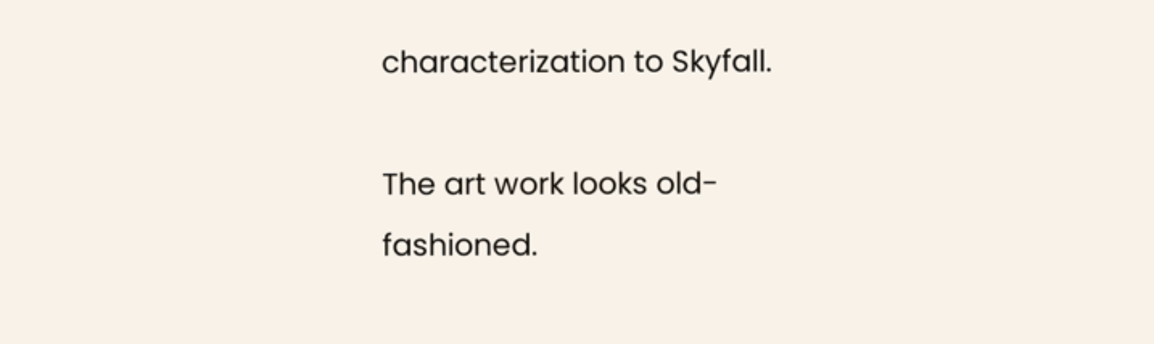characterization to Skyfall.

The art work looks old-fashioned.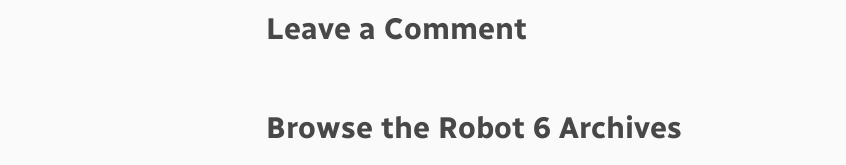Leave a Comment


Browse the Robot 6 Archives